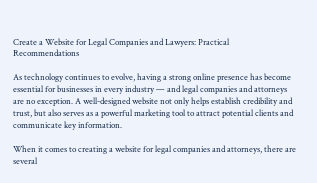Create a Website for Legal Companies and Lawyers: Practical Recommendations

As technology continues to evolve, having a strong online presence has become essential for businesses in every industry — and legal companies and attorneys are no exception. A well-designed website not only helps establish credibility and trust, but also serves as a powerful marketing tool to attract potential clients and communicate key information.

When it comes to creating a website for legal companies and attorneys, there are several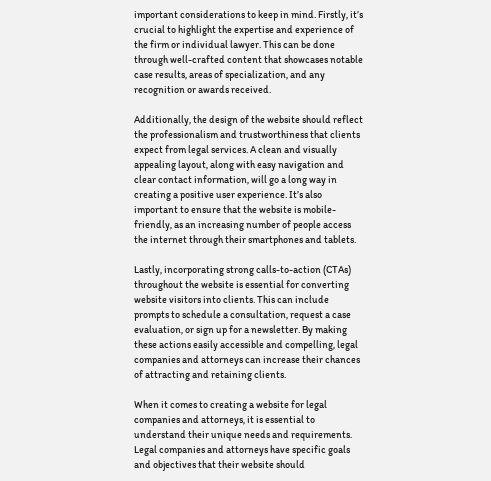important considerations to keep in mind. Firstly, it’s crucial to highlight the expertise and experience of the firm or individual lawyer. This can be done through well-crafted content that showcases notable case results, areas of specialization, and any recognition or awards received.

Additionally, the design of the website should reflect the professionalism and trustworthiness that clients expect from legal services. A clean and visually appealing layout, along with easy navigation and clear contact information, will go a long way in creating a positive user experience. It’s also important to ensure that the website is mobile-friendly, as an increasing number of people access the internet through their smartphones and tablets.

Lastly, incorporating strong calls-to-action (CTAs) throughout the website is essential for converting website visitors into clients. This can include prompts to schedule a consultation, request a case evaluation, or sign up for a newsletter. By making these actions easily accessible and compelling, legal companies and attorneys can increase their chances of attracting and retaining clients.

When it comes to creating a website for legal companies and attorneys, it is essential to understand their unique needs and requirements. Legal companies and attorneys have specific goals and objectives that their website should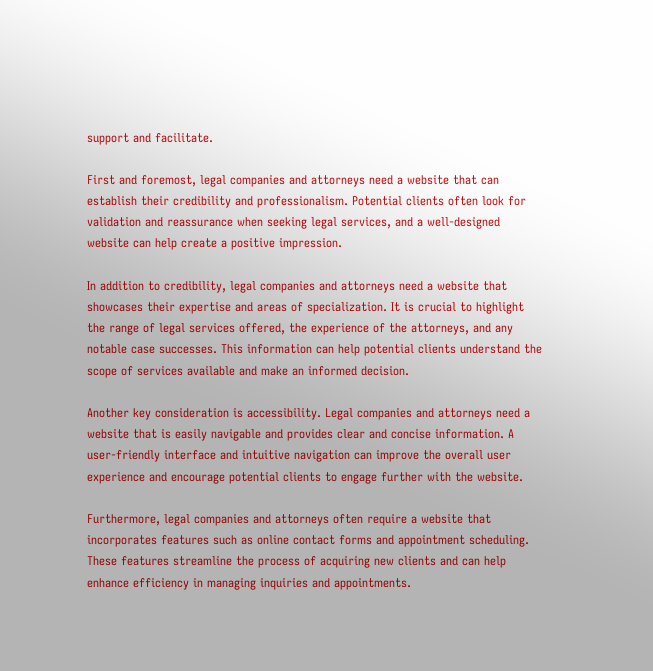support and facilitate.

First and foremost, legal companies and attorneys need a website that can establish their credibility and professionalism. Potential clients often look for validation and reassurance when seeking legal services, and a well-designed website can help create a positive impression.

In addition to credibility, legal companies and attorneys need a website that showcases their expertise and areas of specialization. It is crucial to highlight the range of legal services offered, the experience of the attorneys, and any notable case successes. This information can help potential clients understand the scope of services available and make an informed decision.

Another key consideration is accessibility. Legal companies and attorneys need a website that is easily navigable and provides clear and concise information. A user-friendly interface and intuitive navigation can improve the overall user experience and encourage potential clients to engage further with the website.

Furthermore, legal companies and attorneys often require a website that incorporates features such as online contact forms and appointment scheduling. These features streamline the process of acquiring new clients and can help enhance efficiency in managing inquiries and appointments.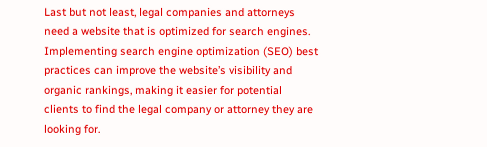Last but not least, legal companies and attorneys need a website that is optimized for search engines. Implementing search engine optimization (SEO) best practices can improve the website’s visibility and organic rankings, making it easier for potential clients to find the legal company or attorney they are looking for.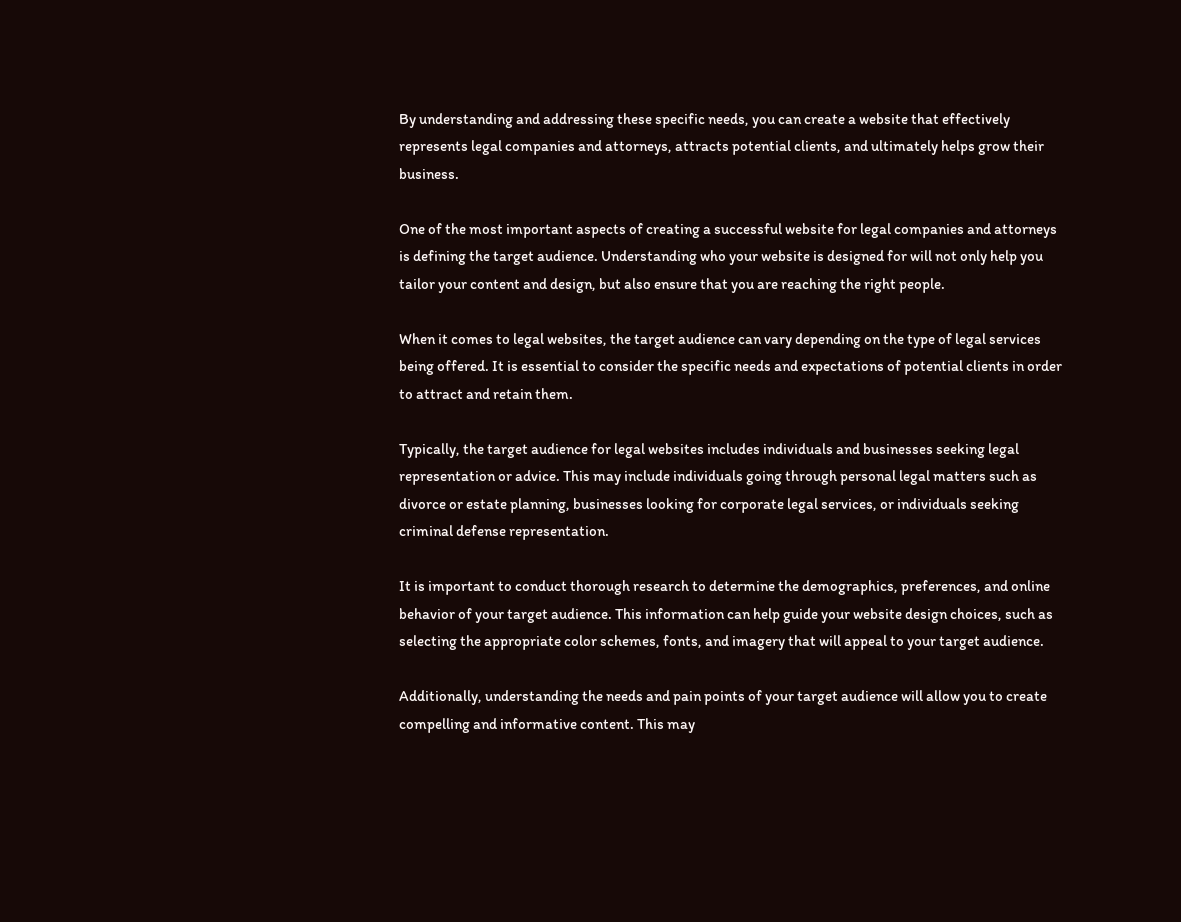By understanding and addressing these specific needs, you can create a website that effectively represents legal companies and attorneys, attracts potential clients, and ultimately helps grow their business.

One of the most important aspects of creating a successful website for legal companies and attorneys is defining the target audience. Understanding who your website is designed for will not only help you tailor your content and design, but also ensure that you are reaching the right people.

When it comes to legal websites, the target audience can vary depending on the type of legal services being offered. It is essential to consider the specific needs and expectations of potential clients in order to attract and retain them.

Typically, the target audience for legal websites includes individuals and businesses seeking legal representation or advice. This may include individuals going through personal legal matters such as divorce or estate planning, businesses looking for corporate legal services, or individuals seeking criminal defense representation.

It is important to conduct thorough research to determine the demographics, preferences, and online behavior of your target audience. This information can help guide your website design choices, such as selecting the appropriate color schemes, fonts, and imagery that will appeal to your target audience.

Additionally, understanding the needs and pain points of your target audience will allow you to create compelling and informative content. This may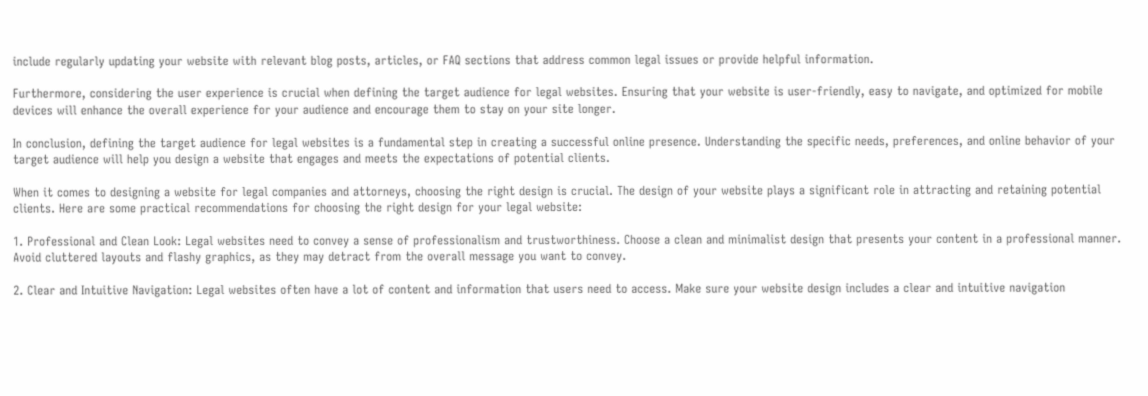include regularly updating your website with relevant blog posts, articles, or FAQ sections that address common legal issues or provide helpful information.

Furthermore, considering the user experience is crucial when defining the target audience for legal websites. Ensuring that your website is user-friendly, easy to navigate, and optimized for mobile devices will enhance the overall experience for your audience and encourage them to stay on your site longer.

In conclusion, defining the target audience for legal websites is a fundamental step in creating a successful online presence. Understanding the specific needs, preferences, and online behavior of your target audience will help you design a website that engages and meets the expectations of potential clients.

When it comes to designing a website for legal companies and attorneys, choosing the right design is crucial. The design of your website plays a significant role in attracting and retaining potential clients. Here are some practical recommendations for choosing the right design for your legal website:

1. Professional and Clean Look: Legal websites need to convey a sense of professionalism and trustworthiness. Choose a clean and minimalist design that presents your content in a professional manner. Avoid cluttered layouts and flashy graphics, as they may detract from the overall message you want to convey.

2. Clear and Intuitive Navigation: Legal websites often have a lot of content and information that users need to access. Make sure your website design includes a clear and intuitive navigation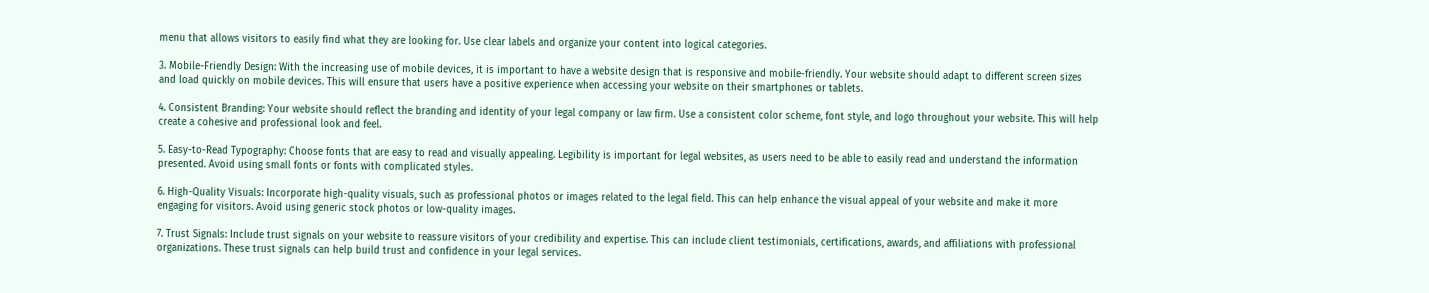menu that allows visitors to easily find what they are looking for. Use clear labels and organize your content into logical categories.

3. Mobile-Friendly Design: With the increasing use of mobile devices, it is important to have a website design that is responsive and mobile-friendly. Your website should adapt to different screen sizes and load quickly on mobile devices. This will ensure that users have a positive experience when accessing your website on their smartphones or tablets.

4. Consistent Branding: Your website should reflect the branding and identity of your legal company or law firm. Use a consistent color scheme, font style, and logo throughout your website. This will help create a cohesive and professional look and feel.

5. Easy-to-Read Typography: Choose fonts that are easy to read and visually appealing. Legibility is important for legal websites, as users need to be able to easily read and understand the information presented. Avoid using small fonts or fonts with complicated styles.

6. High-Quality Visuals: Incorporate high-quality visuals, such as professional photos or images related to the legal field. This can help enhance the visual appeal of your website and make it more engaging for visitors. Avoid using generic stock photos or low-quality images.

7. Trust Signals: Include trust signals on your website to reassure visitors of your credibility and expertise. This can include client testimonials, certifications, awards, and affiliations with professional organizations. These trust signals can help build trust and confidence in your legal services.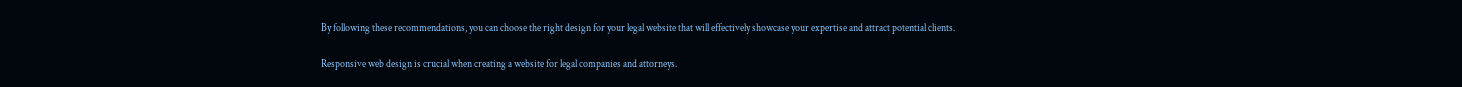By following these recommendations, you can choose the right design for your legal website that will effectively showcase your expertise and attract potential clients.

Responsive web design is crucial when creating a website for legal companies and attorneys.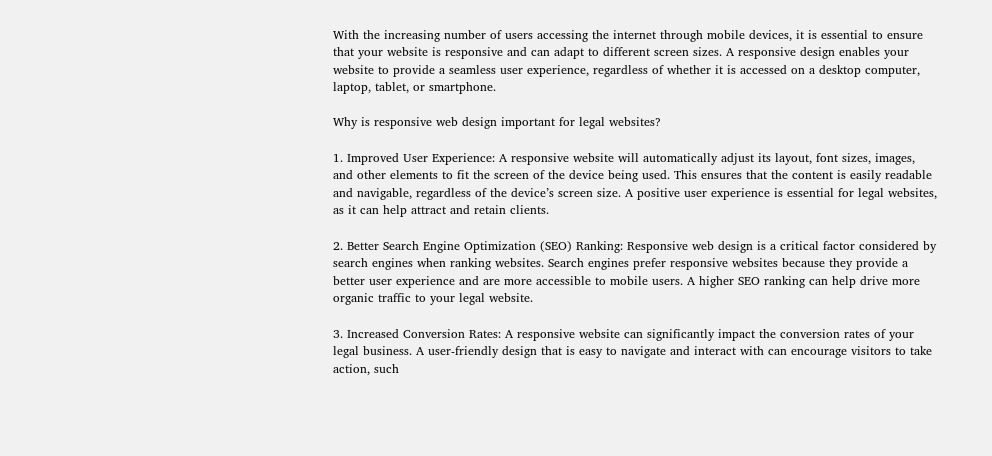With the increasing number of users accessing the internet through mobile devices, it is essential to ensure that your website is responsive and can adapt to different screen sizes. A responsive design enables your website to provide a seamless user experience, regardless of whether it is accessed on a desktop computer, laptop, tablet, or smartphone.

Why is responsive web design important for legal websites?

1. Improved User Experience: A responsive website will automatically adjust its layout, font sizes, images, and other elements to fit the screen of the device being used. This ensures that the content is easily readable and navigable, regardless of the device’s screen size. A positive user experience is essential for legal websites, as it can help attract and retain clients.

2. Better Search Engine Optimization (SEO) Ranking: Responsive web design is a critical factor considered by search engines when ranking websites. Search engines prefer responsive websites because they provide a better user experience and are more accessible to mobile users. A higher SEO ranking can help drive more organic traffic to your legal website.

3. Increased Conversion Rates: A responsive website can significantly impact the conversion rates of your legal business. A user-friendly design that is easy to navigate and interact with can encourage visitors to take action, such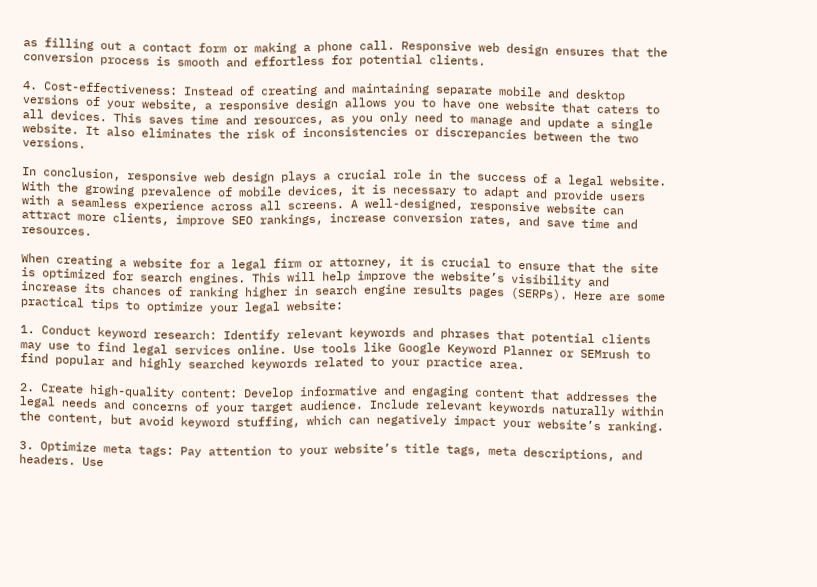as filling out a contact form or making a phone call. Responsive web design ensures that the conversion process is smooth and effortless for potential clients.

4. Cost-effectiveness: Instead of creating and maintaining separate mobile and desktop versions of your website, a responsive design allows you to have one website that caters to all devices. This saves time and resources, as you only need to manage and update a single website. It also eliminates the risk of inconsistencies or discrepancies between the two versions.

In conclusion, responsive web design plays a crucial role in the success of a legal website. With the growing prevalence of mobile devices, it is necessary to adapt and provide users with a seamless experience across all screens. A well-designed, responsive website can attract more clients, improve SEO rankings, increase conversion rates, and save time and resources.

When creating a website for a legal firm or attorney, it is crucial to ensure that the site is optimized for search engines. This will help improve the website’s visibility and increase its chances of ranking higher in search engine results pages (SERPs). Here are some practical tips to optimize your legal website:

1. Conduct keyword research: Identify relevant keywords and phrases that potential clients may use to find legal services online. Use tools like Google Keyword Planner or SEMrush to find popular and highly searched keywords related to your practice area.

2. Create high-quality content: Develop informative and engaging content that addresses the legal needs and concerns of your target audience. Include relevant keywords naturally within the content, but avoid keyword stuffing, which can negatively impact your website’s ranking.

3. Optimize meta tags: Pay attention to your website’s title tags, meta descriptions, and headers. Use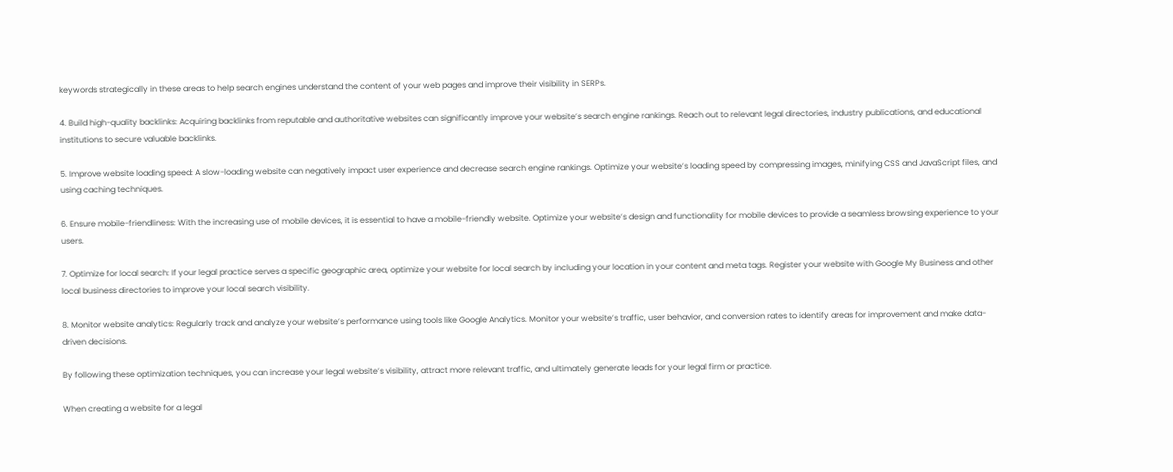keywords strategically in these areas to help search engines understand the content of your web pages and improve their visibility in SERPs.

4. Build high-quality backlinks: Acquiring backlinks from reputable and authoritative websites can significantly improve your website’s search engine rankings. Reach out to relevant legal directories, industry publications, and educational institutions to secure valuable backlinks.

5. Improve website loading speed: A slow-loading website can negatively impact user experience and decrease search engine rankings. Optimize your website’s loading speed by compressing images, minifying CSS and JavaScript files, and using caching techniques.

6. Ensure mobile-friendliness: With the increasing use of mobile devices, it is essential to have a mobile-friendly website. Optimize your website’s design and functionality for mobile devices to provide a seamless browsing experience to your users.

7. Optimize for local search: If your legal practice serves a specific geographic area, optimize your website for local search by including your location in your content and meta tags. Register your website with Google My Business and other local business directories to improve your local search visibility.

8. Monitor website analytics: Regularly track and analyze your website’s performance using tools like Google Analytics. Monitor your website’s traffic, user behavior, and conversion rates to identify areas for improvement and make data-driven decisions.

By following these optimization techniques, you can increase your legal website’s visibility, attract more relevant traffic, and ultimately generate leads for your legal firm or practice.

When creating a website for a legal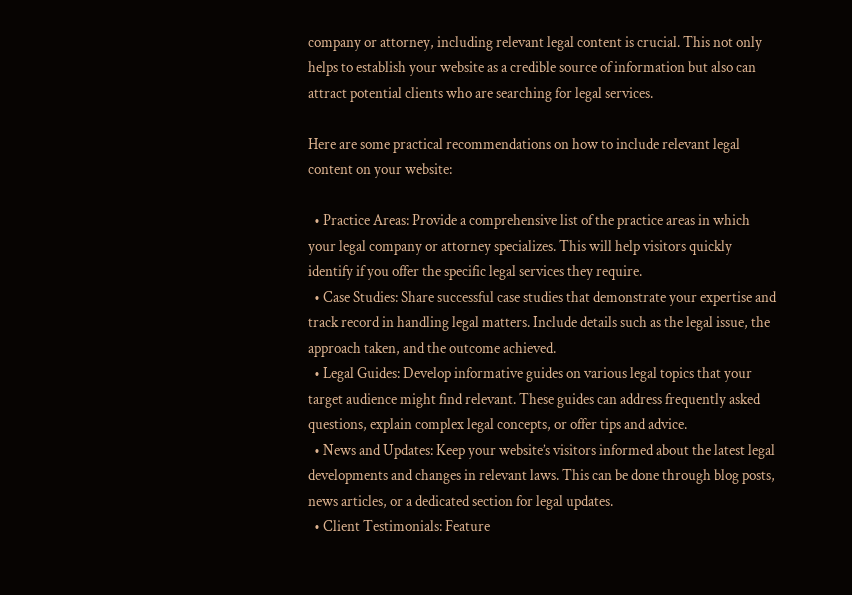company or attorney, including relevant legal content is crucial. This not only helps to establish your website as a credible source of information but also can attract potential clients who are searching for legal services.

Here are some practical recommendations on how to include relevant legal content on your website:

  • Practice Areas: Provide a comprehensive list of the practice areas in which your legal company or attorney specializes. This will help visitors quickly identify if you offer the specific legal services they require.
  • Case Studies: Share successful case studies that demonstrate your expertise and track record in handling legal matters. Include details such as the legal issue, the approach taken, and the outcome achieved.
  • Legal Guides: Develop informative guides on various legal topics that your target audience might find relevant. These guides can address frequently asked questions, explain complex legal concepts, or offer tips and advice.
  • News and Updates: Keep your website’s visitors informed about the latest legal developments and changes in relevant laws. This can be done through blog posts, news articles, or a dedicated section for legal updates.
  • Client Testimonials: Feature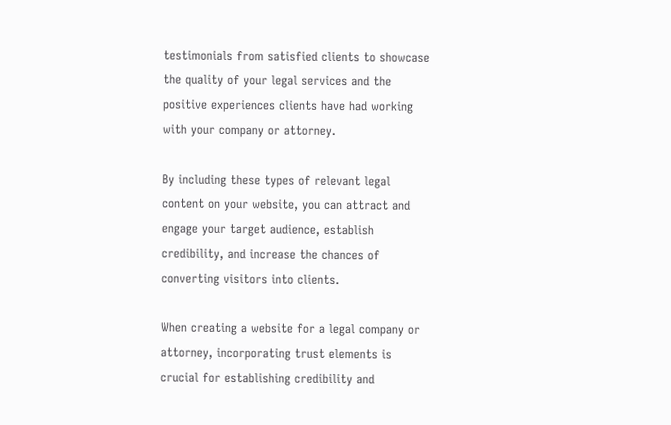testimonials from satisfied clients to showcase the quality of your legal services and the positive experiences clients have had working with your company or attorney.

By including these types of relevant legal content on your website, you can attract and engage your target audience, establish credibility, and increase the chances of converting visitors into clients.

When creating a website for a legal company or attorney, incorporating trust elements is crucial for establishing credibility and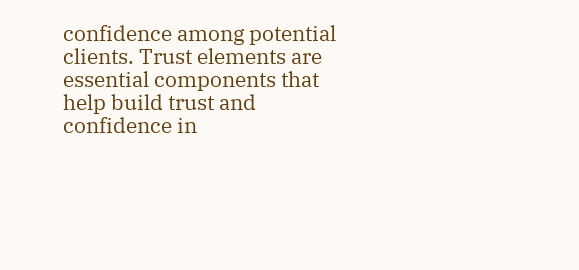confidence among potential clients. Trust elements are essential components that help build trust and confidence in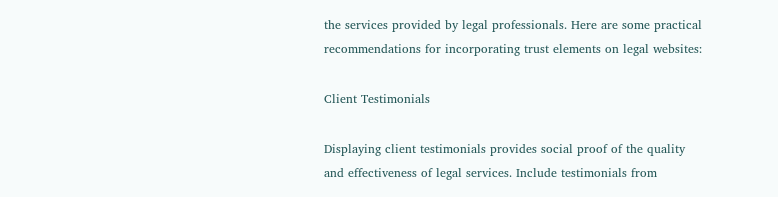the services provided by legal professionals. Here are some practical recommendations for incorporating trust elements on legal websites:

Client Testimonials

Displaying client testimonials provides social proof of the quality and effectiveness of legal services. Include testimonials from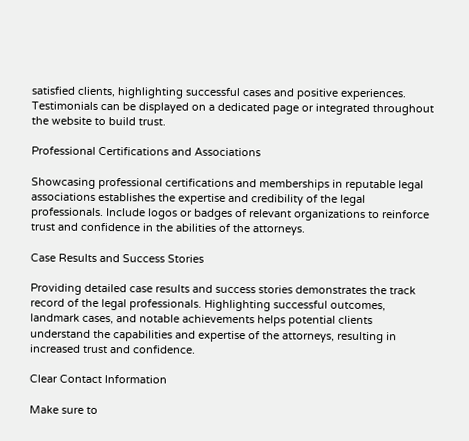satisfied clients, highlighting successful cases and positive experiences. Testimonials can be displayed on a dedicated page or integrated throughout the website to build trust.

Professional Certifications and Associations

Showcasing professional certifications and memberships in reputable legal associations establishes the expertise and credibility of the legal professionals. Include logos or badges of relevant organizations to reinforce trust and confidence in the abilities of the attorneys.

Case Results and Success Stories

Providing detailed case results and success stories demonstrates the track record of the legal professionals. Highlighting successful outcomes, landmark cases, and notable achievements helps potential clients understand the capabilities and expertise of the attorneys, resulting in increased trust and confidence.

Clear Contact Information

Make sure to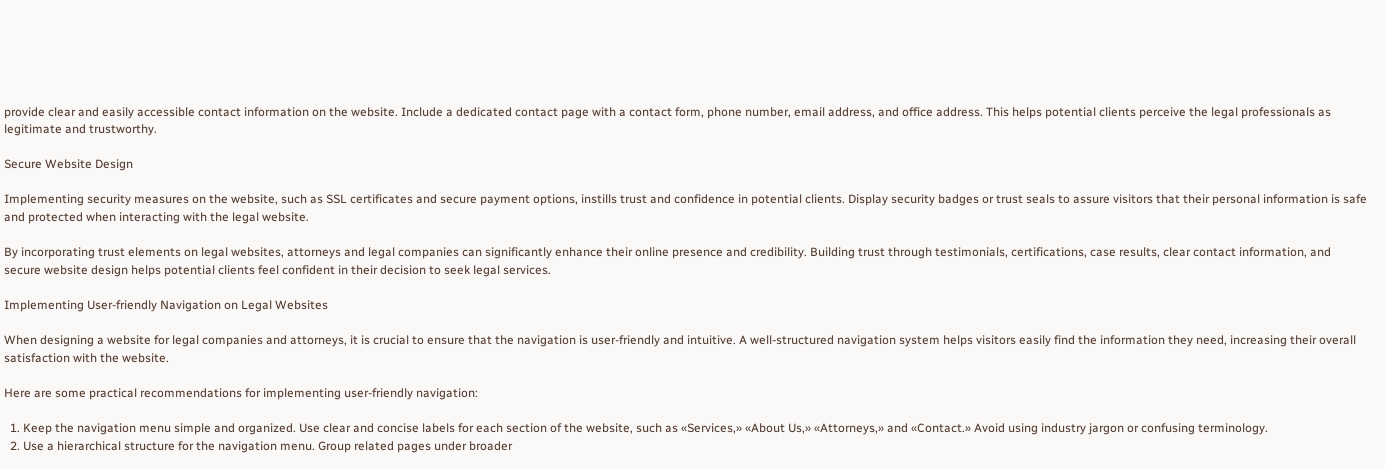provide clear and easily accessible contact information on the website. Include a dedicated contact page with a contact form, phone number, email address, and office address. This helps potential clients perceive the legal professionals as legitimate and trustworthy.

Secure Website Design

Implementing security measures on the website, such as SSL certificates and secure payment options, instills trust and confidence in potential clients. Display security badges or trust seals to assure visitors that their personal information is safe and protected when interacting with the legal website.

By incorporating trust elements on legal websites, attorneys and legal companies can significantly enhance their online presence and credibility. Building trust through testimonials, certifications, case results, clear contact information, and secure website design helps potential clients feel confident in their decision to seek legal services.

Implementing User-friendly Navigation on Legal Websites

When designing a website for legal companies and attorneys, it is crucial to ensure that the navigation is user-friendly and intuitive. A well-structured navigation system helps visitors easily find the information they need, increasing their overall satisfaction with the website.

Here are some practical recommendations for implementing user-friendly navigation:

  1. Keep the navigation menu simple and organized. Use clear and concise labels for each section of the website, such as «Services,» «About Us,» «Attorneys,» and «Contact.» Avoid using industry jargon or confusing terminology.
  2. Use a hierarchical structure for the navigation menu. Group related pages under broader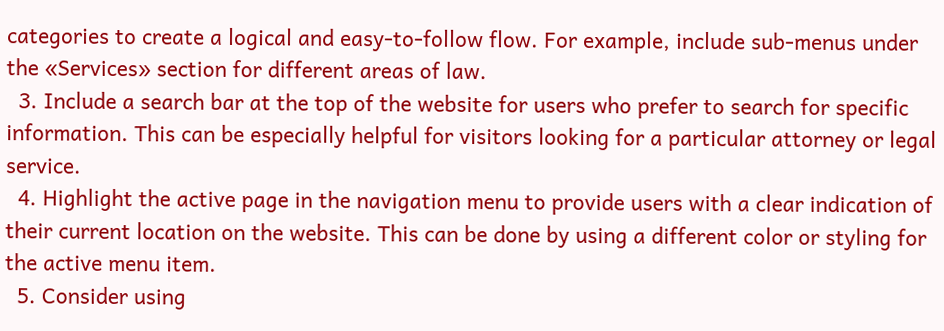categories to create a logical and easy-to-follow flow. For example, include sub-menus under the «Services» section for different areas of law.
  3. Include a search bar at the top of the website for users who prefer to search for specific information. This can be especially helpful for visitors looking for a particular attorney or legal service.
  4. Highlight the active page in the navigation menu to provide users with a clear indication of their current location on the website. This can be done by using a different color or styling for the active menu item.
  5. Consider using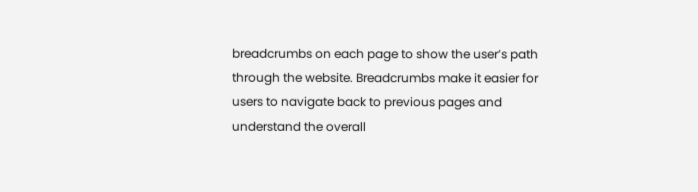breadcrumbs on each page to show the user’s path through the website. Breadcrumbs make it easier for users to navigate back to previous pages and understand the overall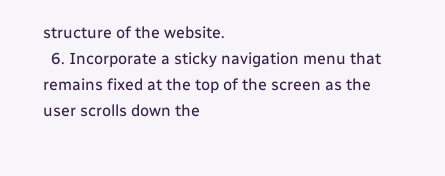structure of the website.
  6. Incorporate a sticky navigation menu that remains fixed at the top of the screen as the user scrolls down the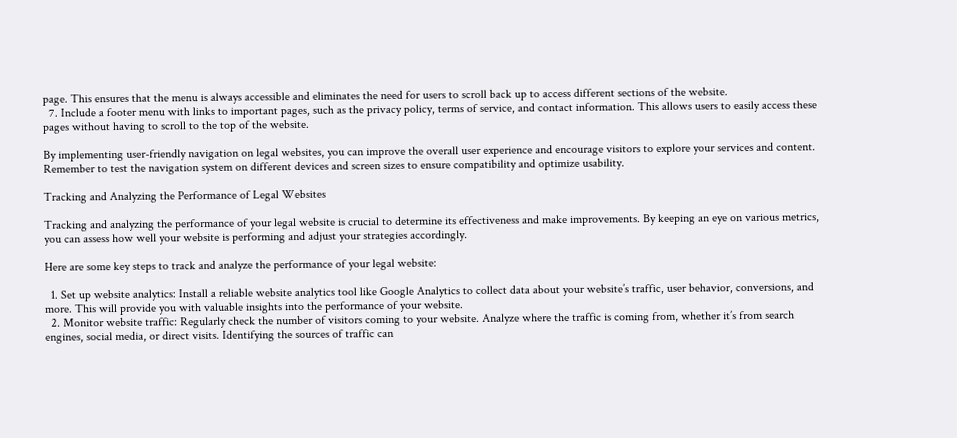page. This ensures that the menu is always accessible and eliminates the need for users to scroll back up to access different sections of the website.
  7. Include a footer menu with links to important pages, such as the privacy policy, terms of service, and contact information. This allows users to easily access these pages without having to scroll to the top of the website.

By implementing user-friendly navigation on legal websites, you can improve the overall user experience and encourage visitors to explore your services and content. Remember to test the navigation system on different devices and screen sizes to ensure compatibility and optimize usability.

Tracking and Analyzing the Performance of Legal Websites

Tracking and analyzing the performance of your legal website is crucial to determine its effectiveness and make improvements. By keeping an eye on various metrics, you can assess how well your website is performing and adjust your strategies accordingly.

Here are some key steps to track and analyze the performance of your legal website:

  1. Set up website analytics: Install a reliable website analytics tool like Google Analytics to collect data about your website’s traffic, user behavior, conversions, and more. This will provide you with valuable insights into the performance of your website.
  2. Monitor website traffic: Regularly check the number of visitors coming to your website. Analyze where the traffic is coming from, whether it’s from search engines, social media, or direct visits. Identifying the sources of traffic can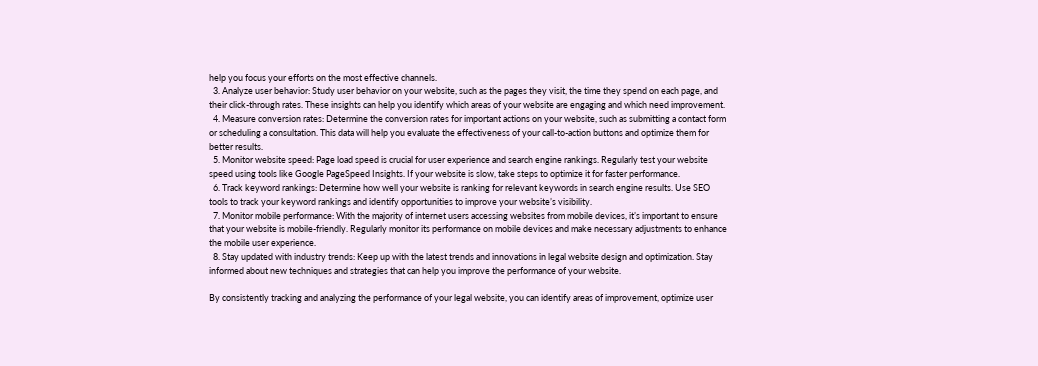help you focus your efforts on the most effective channels.
  3. Analyze user behavior: Study user behavior on your website, such as the pages they visit, the time they spend on each page, and their click-through rates. These insights can help you identify which areas of your website are engaging and which need improvement.
  4. Measure conversion rates: Determine the conversion rates for important actions on your website, such as submitting a contact form or scheduling a consultation. This data will help you evaluate the effectiveness of your call-to-action buttons and optimize them for better results.
  5. Monitor website speed: Page load speed is crucial for user experience and search engine rankings. Regularly test your website speed using tools like Google PageSpeed Insights. If your website is slow, take steps to optimize it for faster performance.
  6. Track keyword rankings: Determine how well your website is ranking for relevant keywords in search engine results. Use SEO tools to track your keyword rankings and identify opportunities to improve your website’s visibility.
  7. Monitor mobile performance: With the majority of internet users accessing websites from mobile devices, it’s important to ensure that your website is mobile-friendly. Regularly monitor its performance on mobile devices and make necessary adjustments to enhance the mobile user experience.
  8. Stay updated with industry trends: Keep up with the latest trends and innovations in legal website design and optimization. Stay informed about new techniques and strategies that can help you improve the performance of your website.

By consistently tracking and analyzing the performance of your legal website, you can identify areas of improvement, optimize user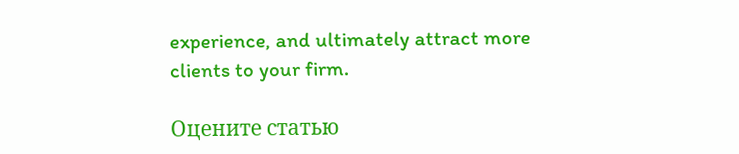experience, and ultimately attract more clients to your firm.

Оцените статью